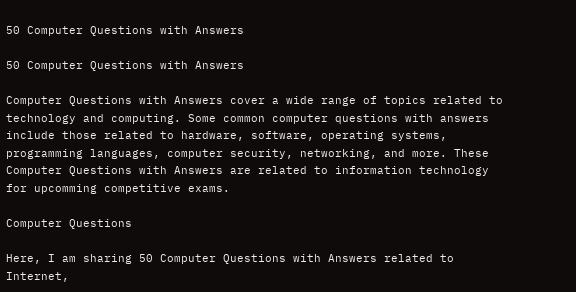50 Computer Questions with Answers

50 Computer Questions with Answers

Computer Questions with Answers cover a wide range of topics related to technology and computing. Some common computer questions with answers include those related to hardware, software, operating systems, programming languages, computer security, networking, and more. These Computer Questions with Answers are related to information technology for upcomming competitive exams.

Computer Questions

Here, I am sharing 50 Computer Questions with Answers related to Internet,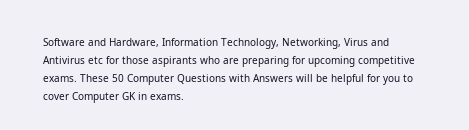Software and Hardware, Information Technology, Networking, Virus and Antivirus etc for those aspirants who are preparing for upcoming competitive exams. These 50 Computer Questions with Answers will be helpful for you to cover Computer GK in exams.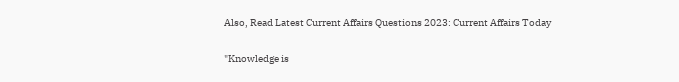Also, Read Latest Current Affairs Questions 2023: Current Affairs Today

"Knowledge is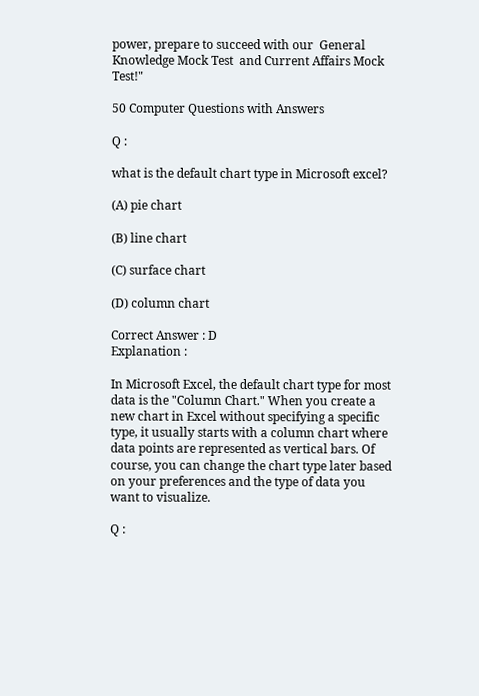power, prepare to succeed with our  General Knowledge Mock Test  and Current Affairs Mock Test!"

50 Computer Questions with Answers

Q :

what is the default chart type in Microsoft excel?

(A) pie chart

(B) line chart

(C) surface chart

(D) column chart

Correct Answer : D
Explanation :

In Microsoft Excel, the default chart type for most data is the "Column Chart." When you create a new chart in Excel without specifying a specific type, it usually starts with a column chart where data points are represented as vertical bars. Of course, you can change the chart type later based on your preferences and the type of data you want to visualize.

Q :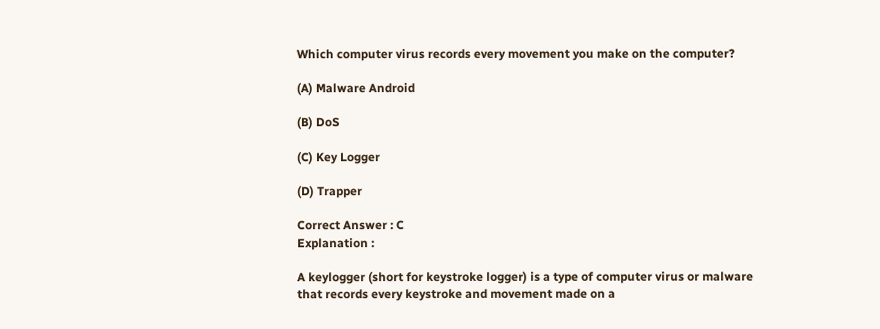Which computer virus records every movement you make on the computer?

(A) Malware Android

(B) DoS

(C) Key Logger

(D) Trapper

Correct Answer : C
Explanation :

A keylogger (short for keystroke logger) is a type of computer virus or malware that records every keystroke and movement made on a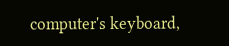computer's keyboard,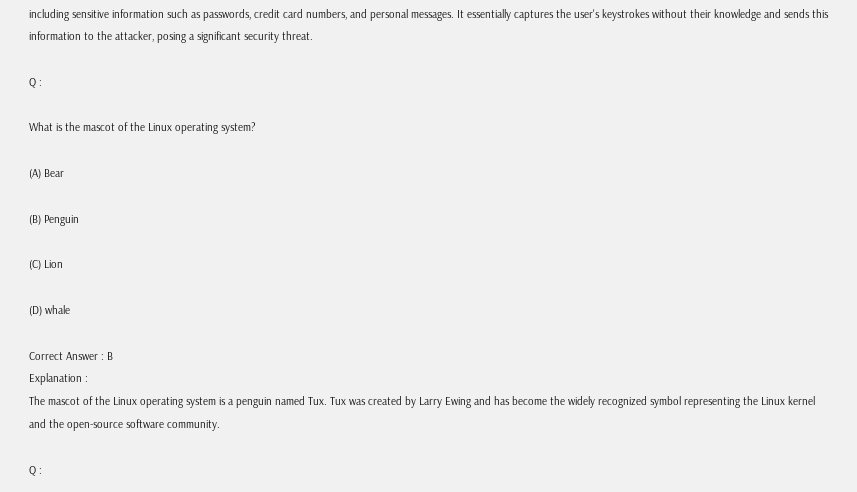including sensitive information such as passwords, credit card numbers, and personal messages. It essentially captures the user's keystrokes without their knowledge and sends this information to the attacker, posing a significant security threat.

Q :

What is the mascot of the Linux operating system?

(A) Bear

(B) Penguin

(C) Lion

(D) whale

Correct Answer : B
Explanation :
The mascot of the Linux operating system is a penguin named Tux. Tux was created by Larry Ewing and has become the widely recognized symbol representing the Linux kernel and the open-source software community.

Q :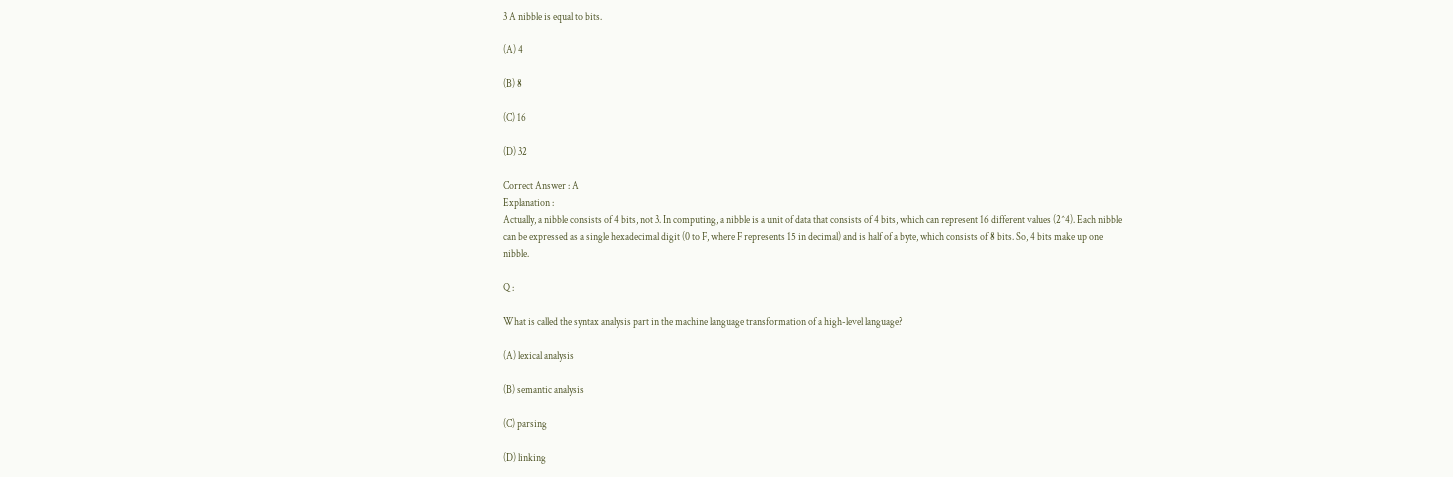3 A nibble is equal to bits.

(A) 4

(B) 8

(C) 16

(D) 32

Correct Answer : A
Explanation :
Actually, a nibble consists of 4 bits, not 3. In computing, a nibble is a unit of data that consists of 4 bits, which can represent 16 different values (2^4). Each nibble can be expressed as a single hexadecimal digit (0 to F, where F represents 15 in decimal) and is half of a byte, which consists of 8 bits. So, 4 bits make up one nibble.

Q :

What is called the syntax analysis part in the machine language transformation of a high-level language?

(A) lexical analysis

(B) semantic analysis

(C) parsing

(D) linking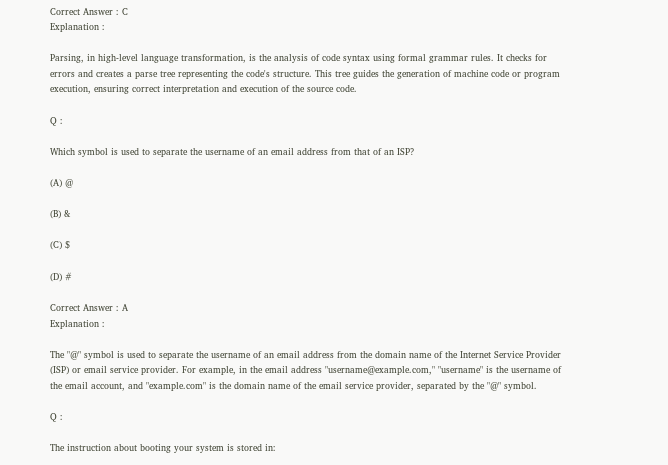Correct Answer : C
Explanation :

Parsing, in high-level language transformation, is the analysis of code syntax using formal grammar rules. It checks for errors and creates a parse tree representing the code's structure. This tree guides the generation of machine code or program execution, ensuring correct interpretation and execution of the source code.

Q :

Which symbol is used to separate the username of an email address from that of an ISP?

(A) @

(B) &

(C) $

(D) #

Correct Answer : A
Explanation :

The "@" symbol is used to separate the username of an email address from the domain name of the Internet Service Provider (ISP) or email service provider. For example, in the email address "username@example.com," "username" is the username of the email account, and "example.com" is the domain name of the email service provider, separated by the "@" symbol.

Q :

The instruction about booting your system is stored in: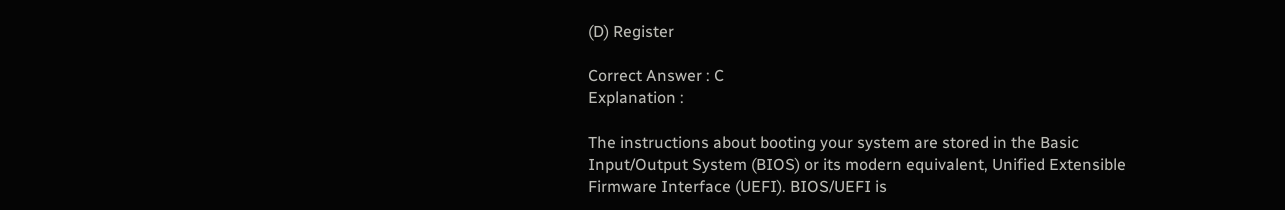(D) Register

Correct Answer : C
Explanation :

The instructions about booting your system are stored in the Basic Input/Output System (BIOS) or its modern equivalent, Unified Extensible Firmware Interface (UEFI). BIOS/UEFI is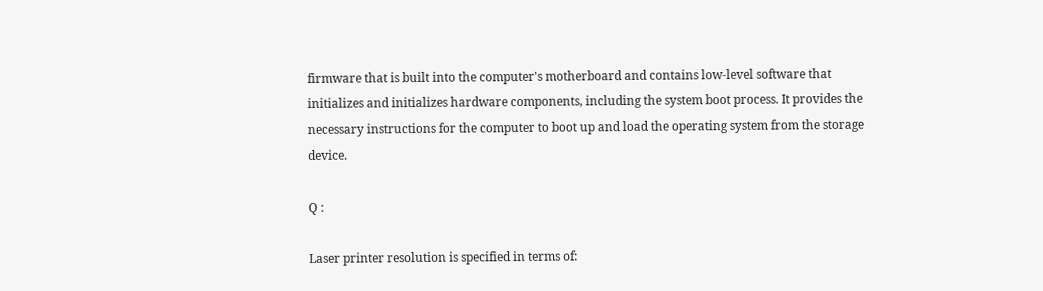firmware that is built into the computer's motherboard and contains low-level software that initializes and initializes hardware components, including the system boot process. It provides the necessary instructions for the computer to boot up and load the operating system from the storage device.

Q :

Laser printer resolution is specified in terms of: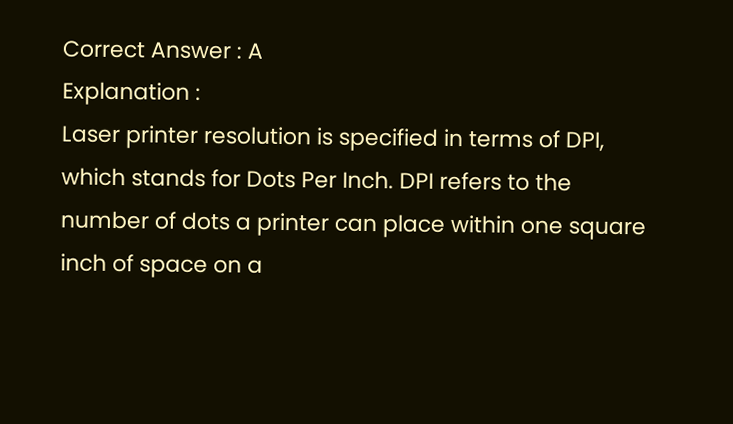Correct Answer : A
Explanation :
Laser printer resolution is specified in terms of DPI, which stands for Dots Per Inch. DPI refers to the number of dots a printer can place within one square inch of space on a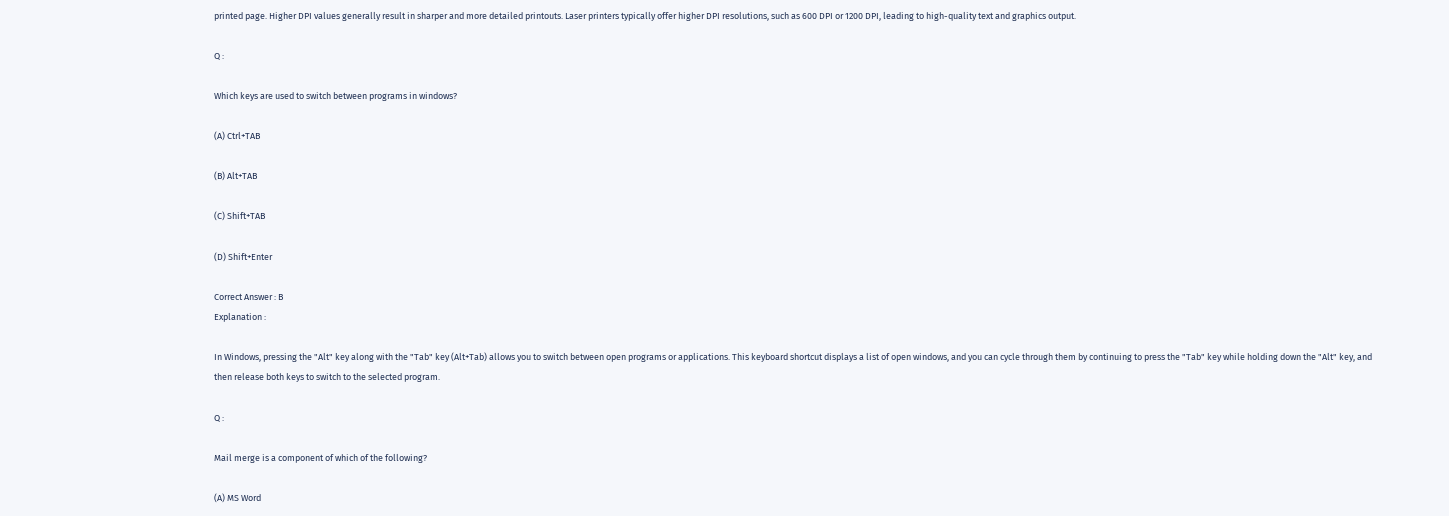printed page. Higher DPI values generally result in sharper and more detailed printouts. Laser printers typically offer higher DPI resolutions, such as 600 DPI or 1200 DPI, leading to high-quality text and graphics output.

Q :

Which keys are used to switch between programs in windows?

(A) Ctrl+TAB

(B) Alt+TAB

(C) Shift+TAB

(D) Shift+Enter

Correct Answer : B
Explanation :

In Windows, pressing the "Alt" key along with the "Tab" key (Alt+Tab) allows you to switch between open programs or applications. This keyboard shortcut displays a list of open windows, and you can cycle through them by continuing to press the "Tab" key while holding down the "Alt" key, and then release both keys to switch to the selected program.

Q :

Mail merge is a component of which of the following?

(A) MS Word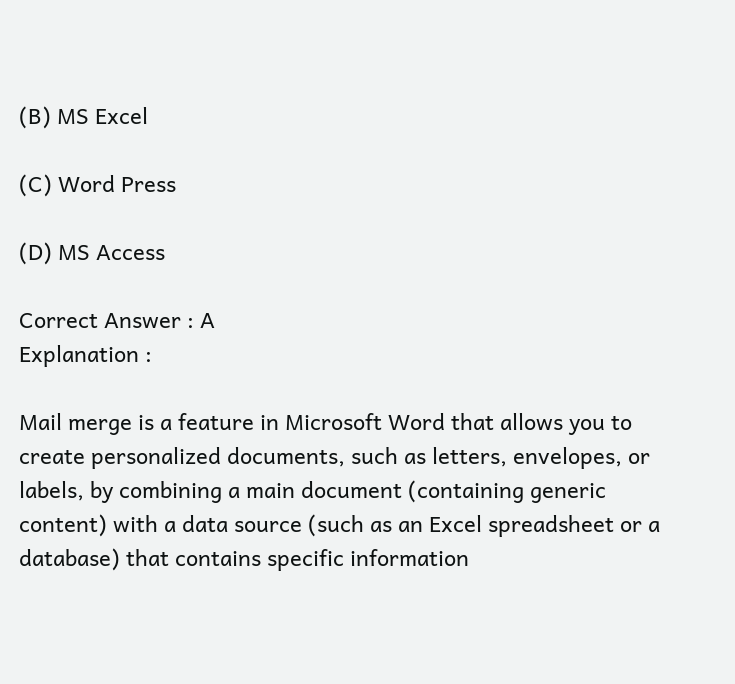(B) MS Excel

(C) Word Press

(D) MS Access

Correct Answer : A
Explanation :

Mail merge is a feature in Microsoft Word that allows you to create personalized documents, such as letters, envelopes, or labels, by combining a main document (containing generic content) with a data source (such as an Excel spreadsheet or a database) that contains specific information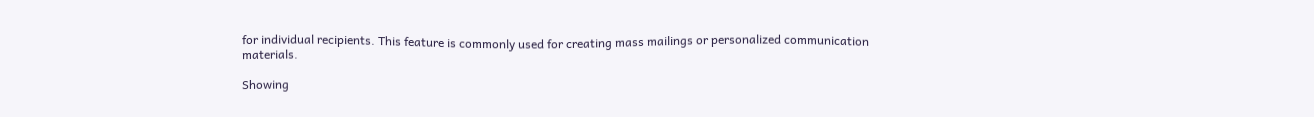for individual recipients. This feature is commonly used for creating mass mailings or personalized communication materials.

Showing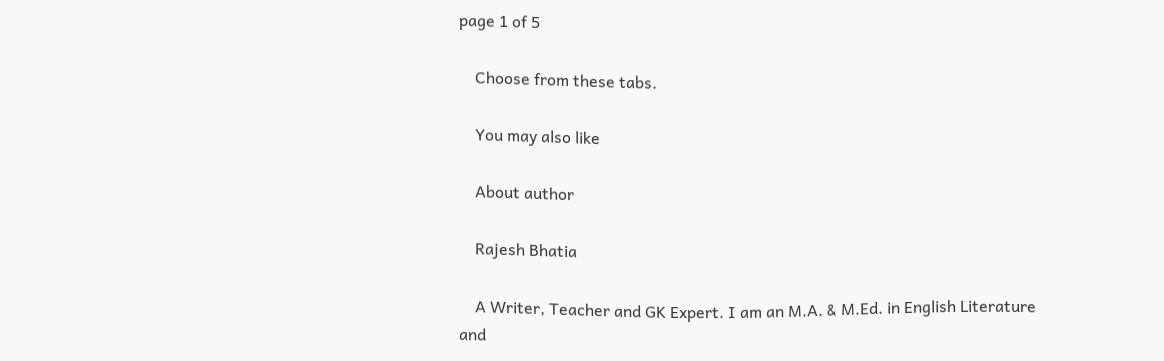page 1 of 5

    Choose from these tabs.

    You may also like

    About author

    Rajesh Bhatia

    A Writer, Teacher and GK Expert. I am an M.A. & M.Ed. in English Literature and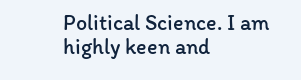Political Science. I am highly keen and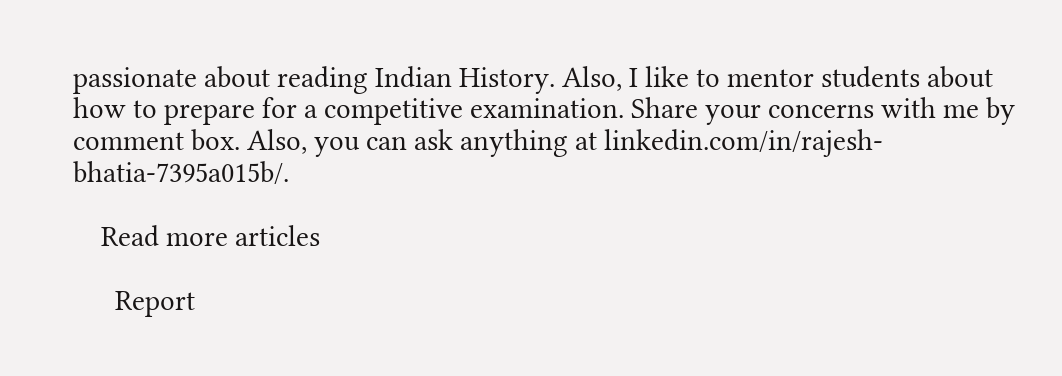passionate about reading Indian History. Also, I like to mentor students about how to prepare for a competitive examination. Share your concerns with me by comment box. Also, you can ask anything at linkedin.com/in/rajesh-bhatia-7395a015b/.

    Read more articles

      Report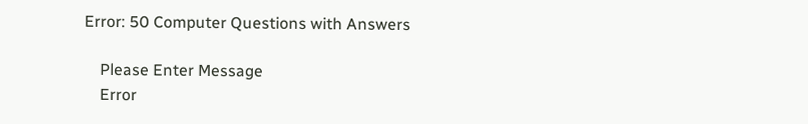Error: 50 Computer Questions with Answers

    Please Enter Message
    Error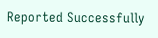Reported Successfully